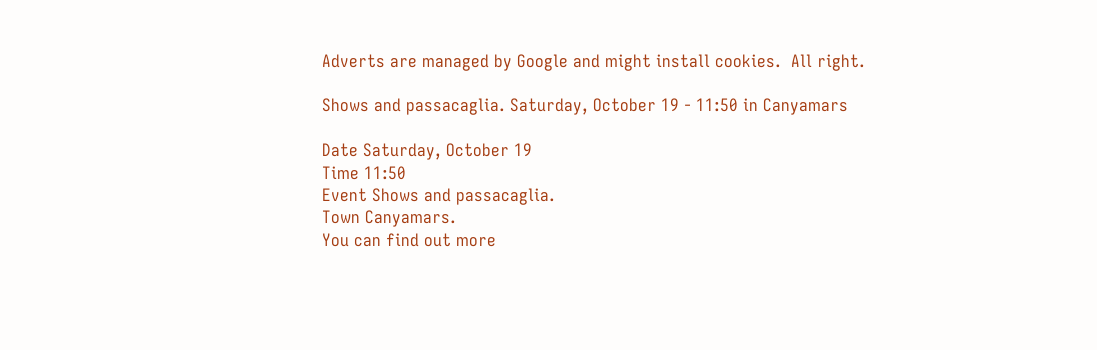Adverts are managed by Google and might install cookies.  All right.

Shows and passacaglia. Saturday, October 19 - 11:50 in Canyamars

Date Saturday, October 19
Time 11:50
Event Shows and passacaglia.
Town Canyamars.
You can find out more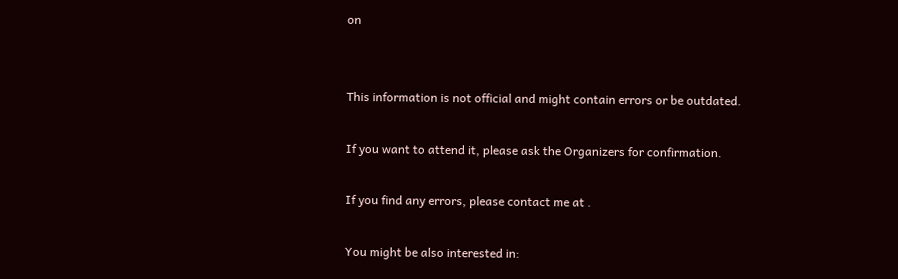on


This information is not official and might contain errors or be outdated.

If you want to attend it, please ask the Organizers for confirmation.

If you find any errors, please contact me at .

You might be also interested in: